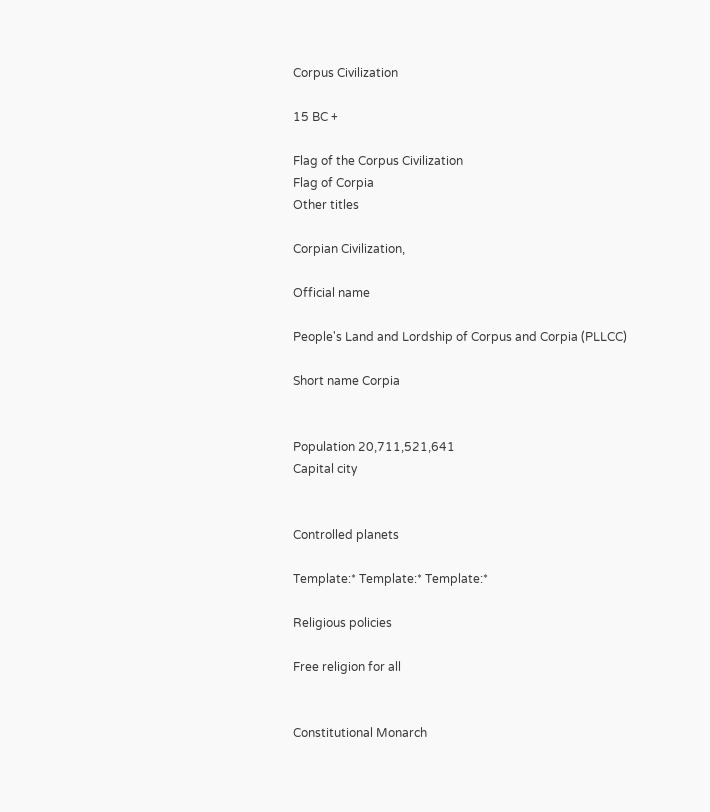Corpus Civilization

15 BC +

Flag of the Corpus Civilization
Flag of Corpia
Other titles

Corpian Civilization,

Official name

People's Land and Lordship of Corpus and Corpia (PLLCC)

Short name Corpia


Population 20,711,521,641
Capital city


Controlled planets

Template:* Template:* Template:*

Religious policies

Free religion for all


Constitutional Monarch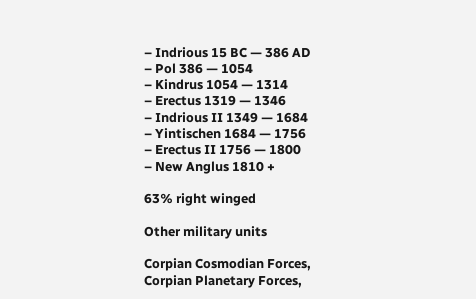– Indrious 15 BC — 386 AD
– Pol 386 — 1054
– Kindrus 1054 — 1314
– Erectus 1319 — 1346
– Indrious II 1349 — 1684
– Yintischen 1684 — 1756
– Erectus II 1756 — 1800
– New Anglus 1810 +

63% right winged

Other military units

Corpian Cosmodian Forces,
Corpian Planetary Forces,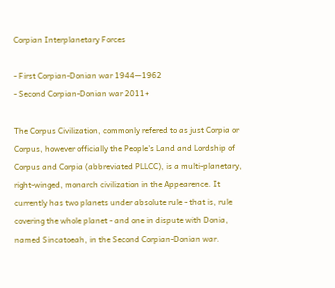Corpian Interplanetary Forces

- First Corpian-Donian war 1944—1962
- Second Corpian-Donian war 2011+

The Corpus Civilization, commonly refered to as just Corpia or Corpus, however officially the People's Land and Lordship of Corpus and Corpia (abbreviated PLLCC), is a multi-planetary, right-winged, monarch civilization in the Appearence. It currently has two planets under absolute rule - that is, rule covering the whole planet - and one in dispute with Donia, named Sincatoeah, in the Second Corpian-Donian war.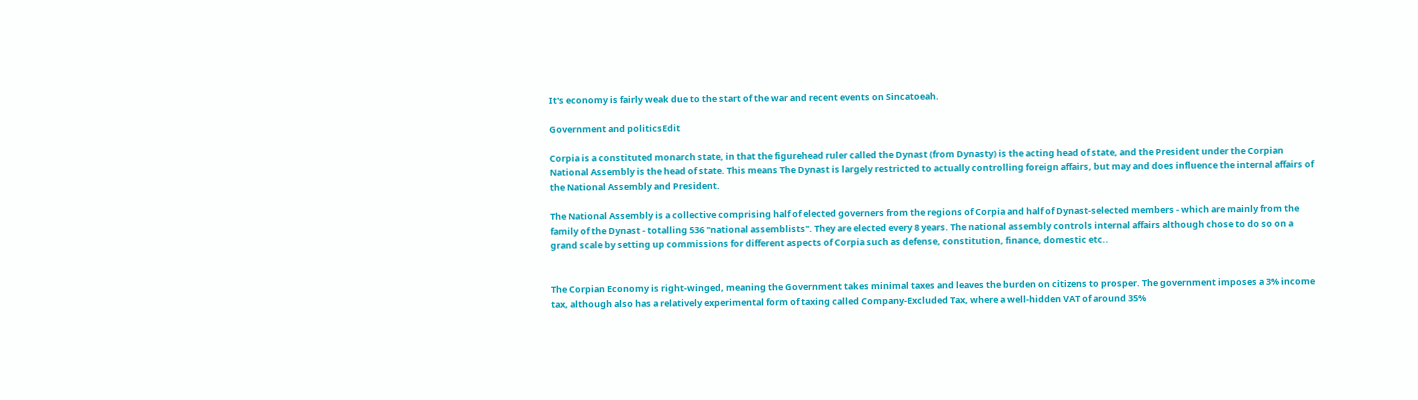It's economy is fairly weak due to the start of the war and recent events on Sincatoeah.

Government and politicsEdit

Corpia is a constituted monarch state, in that the figurehead ruler called the Dynast (from Dynasty) is the acting head of state, and the President under the Corpian National Assembly is the head of state. This means The Dynast is largely restricted to actually controlling foreign affairs, but may and does influence the internal affairs of the National Assembly and President.

The National Assembly is a collective comprising half of elected governers from the regions of Corpia and half of Dynast-selected members - which are mainly from the family of the Dynast - totalling 536 "national assemblists". They are elected every 8 years. The national assembly controls internal affairs although chose to do so on a grand scale by setting up commissions for different aspects of Corpia such as defense, constitution, finance, domestic etc..


The Corpian Economy is right-winged, meaning the Government takes minimal taxes and leaves the burden on citizens to prosper. The government imposes a 3% income tax, although also has a relatively experimental form of taxing called Company-Excluded Tax, where a well-hidden VAT of around 35%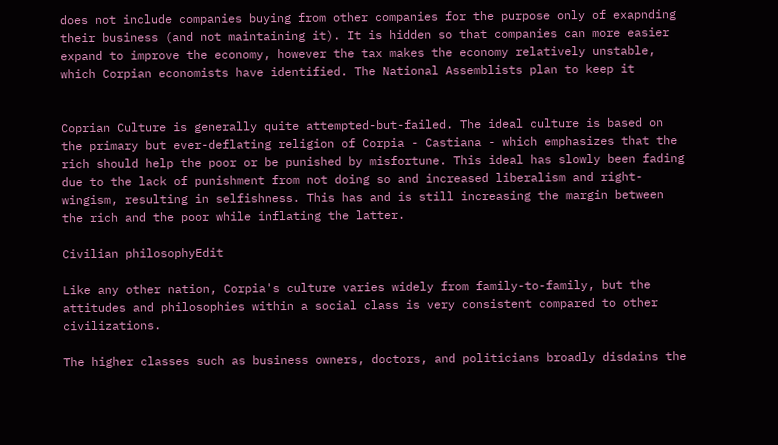does not include companies buying from other companies for the purpose only of exapnding their business (and not maintaining it). It is hidden so that companies can more easier expand to improve the economy, however the tax makes the economy relatively unstable, which Corpian economists have identified. The National Assemblists plan to keep it


Coprian Culture is generally quite attempted-but-failed. The ideal culture is based on the primary but ever-deflating religion of Corpia - Castiana - which emphasizes that the rich should help the poor or be punished by misfortune. This ideal has slowly been fading due to the lack of punishment from not doing so and increased liberalism and right-wingism, resulting in selfishness. This has and is still increasing the margin between the rich and the poor while inflating the latter.

Civilian philosophyEdit

Like any other nation, Corpia's culture varies widely from family-to-family, but the attitudes and philosophies within a social class is very consistent compared to other civilizations.

The higher classes such as business owners, doctors, and politicians broadly disdains the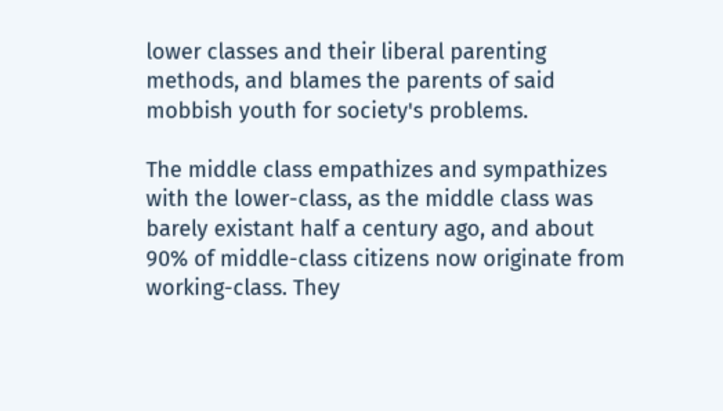lower classes and their liberal parenting methods, and blames the parents of said mobbish youth for society's problems.

The middle class empathizes and sympathizes with the lower-class, as the middle class was barely existant half a century ago, and about 90% of middle-class citizens now originate from working-class. They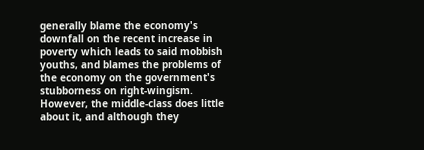generally blame the economy's downfall on the recent increase in poverty which leads to said mobbish youths, and blames the problems of the economy on the government's stubborness on right-wingism. However, the middle-class does little about it, and although they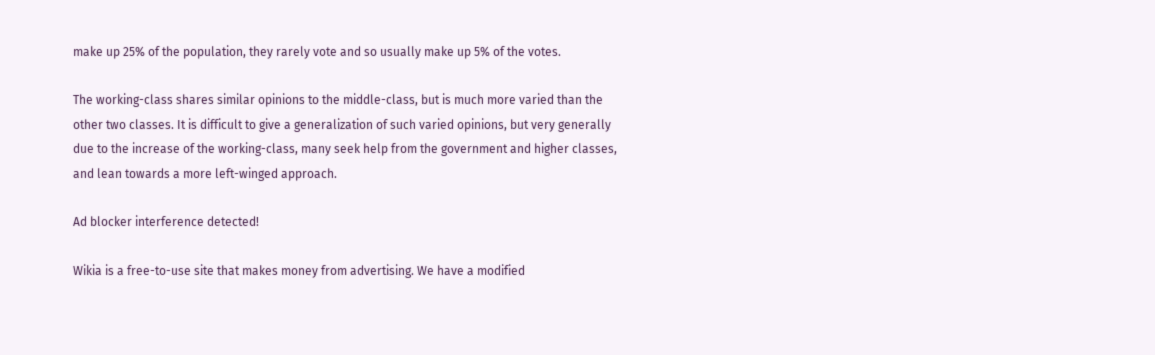make up 25% of the population, they rarely vote and so usually make up 5% of the votes.

The working-class shares similar opinions to the middle-class, but is much more varied than the other two classes. It is difficult to give a generalization of such varied opinions, but very generally due to the increase of the working-class, many seek help from the government and higher classes, and lean towards a more left-winged approach.

Ad blocker interference detected!

Wikia is a free-to-use site that makes money from advertising. We have a modified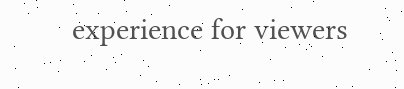experience for viewers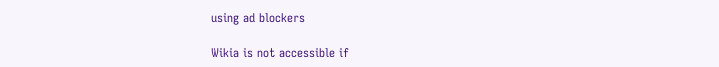using ad blockers

Wikia is not accessible if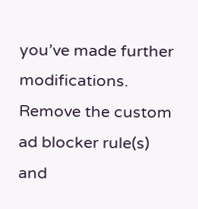you’ve made further modifications. Remove the custom ad blocker rule(s) and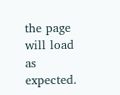the page will load as expected.